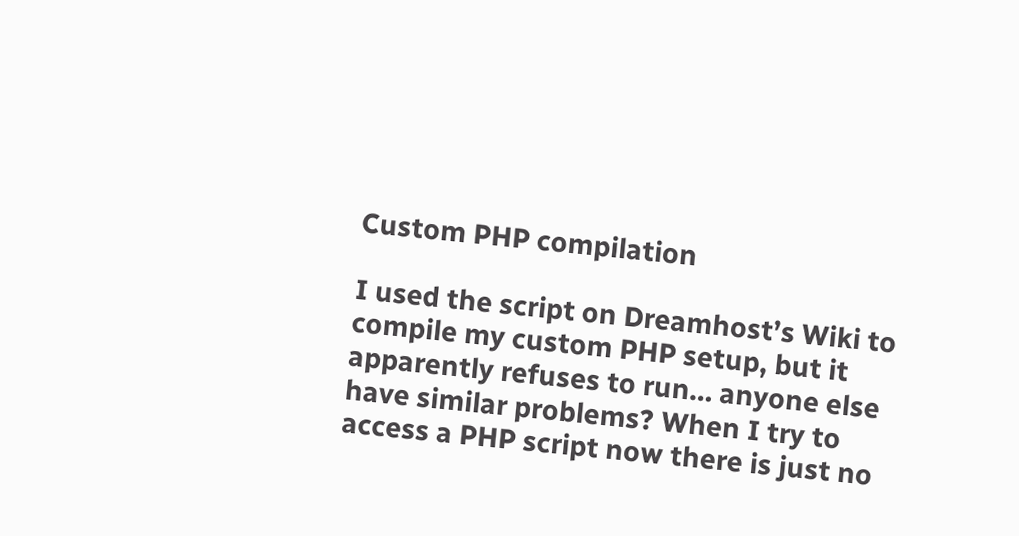Custom PHP compilation

I used the script on Dreamhost’s Wiki to compile my custom PHP setup, but it apparently refuses to run… anyone else have similar problems? When I try to access a PHP script now there is just no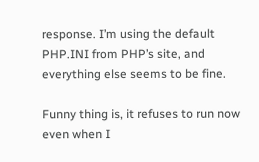response. I’m using the default PHP.INI from PHP’s site, and everything else seems to be fine.

Funny thing is, it refuses to run now even when I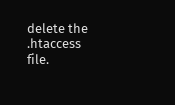delete the .htaccess file.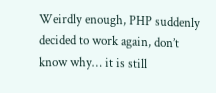Weirdly enough, PHP suddenly decided to work again, don’t know why… it is still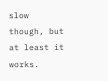slow though, but at least it works.